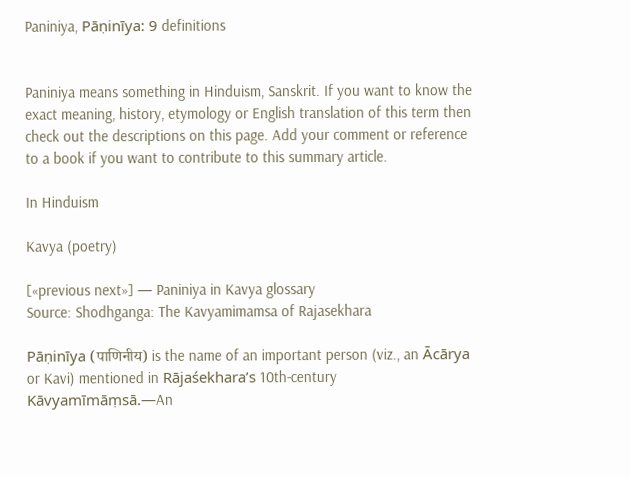Paniniya, Pāṇinīya: 9 definitions


Paniniya means something in Hinduism, Sanskrit. If you want to know the exact meaning, history, etymology or English translation of this term then check out the descriptions on this page. Add your comment or reference to a book if you want to contribute to this summary article.

In Hinduism

Kavya (poetry)

[«previous next»] — Paniniya in Kavya glossary
Source: Shodhganga: The Kavyamimamsa of Rajasekhara

Pāṇinīya (पाणिनीय) is the name of an important person (viz., an Ācārya or Kavi) mentioned in Rājaśekhara’s 10th-century Kāvyamīmāṃsā.—An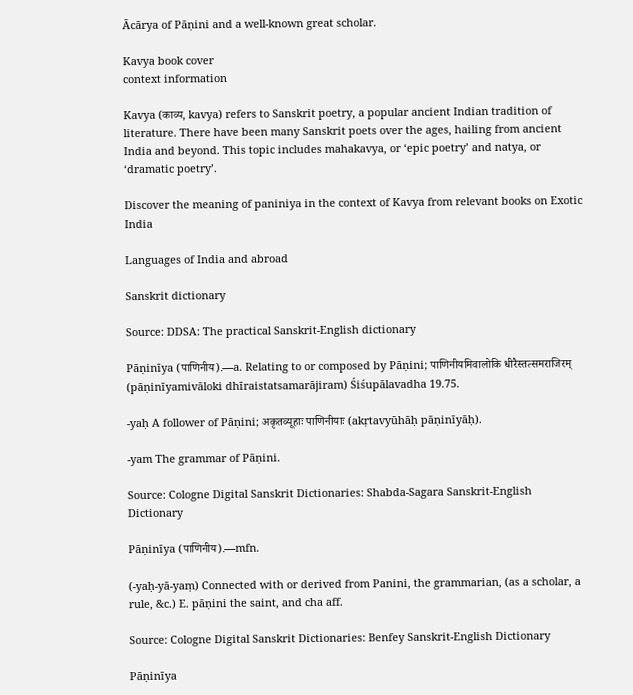Ācārya of Pāṇini and a well-known great scholar.

Kavya book cover
context information

Kavya (काव्य, kavya) refers to Sanskrit poetry, a popular ancient Indian tradition of literature. There have been many Sanskrit poets over the ages, hailing from ancient India and beyond. This topic includes mahakavya, or ‘epic poetry’ and natya, or ‘dramatic poetry’.

Discover the meaning of paniniya in the context of Kavya from relevant books on Exotic India

Languages of India and abroad

Sanskrit dictionary

Source: DDSA: The practical Sanskrit-English dictionary

Pāṇinīya (पाणिनीय).—a. Relating to or composed by Pāṇini; पाणिनीयमिवालोकि धीरैस्तत्समराजिरम् (pāṇinīyamivāloki dhīraistatsamarājiram) Śiśupālavadha 19.75.

-yaḥ A follower of Pāṇini; अकृतव्यूहाः पाणिनीयाः (akṛtavyūhāḥ pāṇinīyāḥ).

-yam The grammar of Pāṇini.

Source: Cologne Digital Sanskrit Dictionaries: Shabda-Sagara Sanskrit-English Dictionary

Pāṇinīya (पाणिनीय).—mfn.

(-yaḥ-yā-yaṃ) Connected with or derived from Panini, the grammarian, (as a scholar, a rule, &c.) E. pāṇini the saint, and cha aff.

Source: Cologne Digital Sanskrit Dictionaries: Benfey Sanskrit-English Dictionary

Pāṇinīya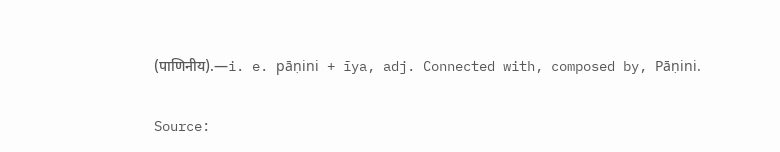(पाणिनीय).—i. e. pāṇini + īya, adj. Connected with, composed by, Pāṇini.

Source: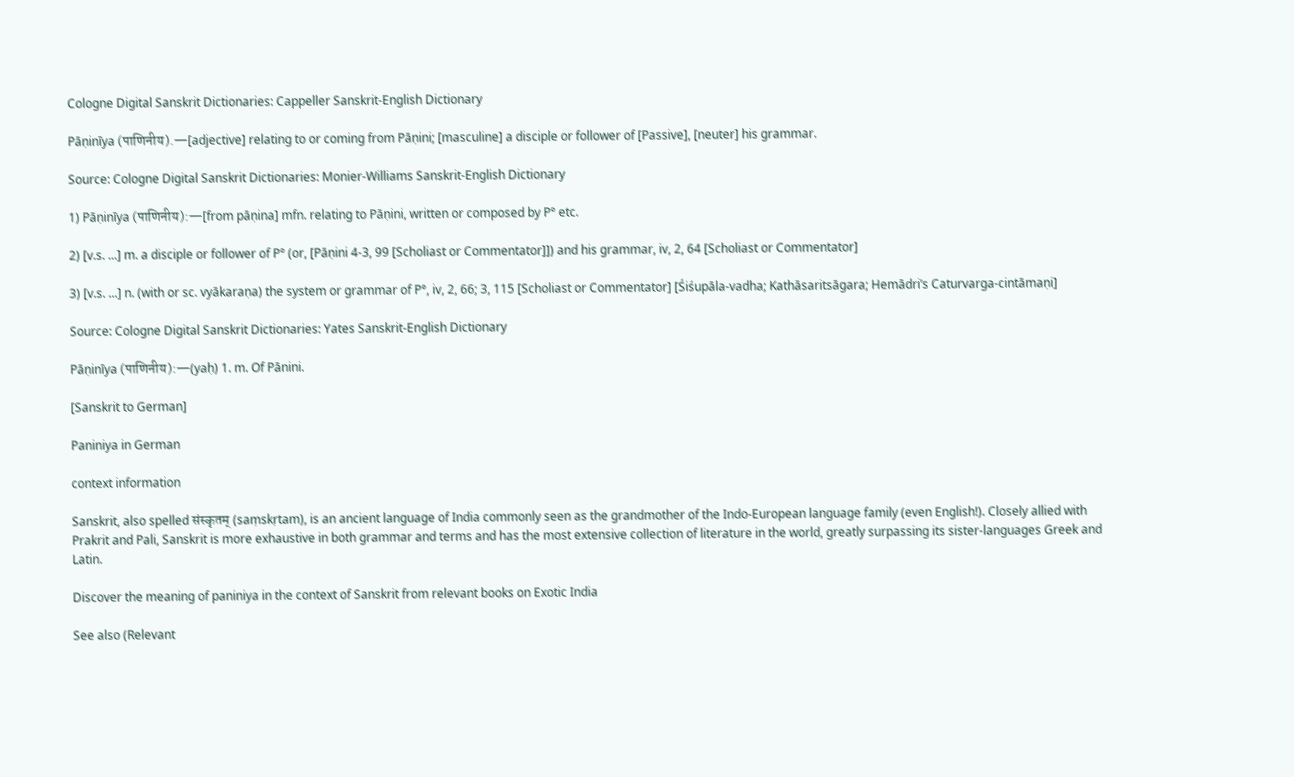Cologne Digital Sanskrit Dictionaries: Cappeller Sanskrit-English Dictionary

Pāṇinīya (पाणिनीय).—[adjective] relating to or coming from Pāṇini; [masculine] a disciple or follower of [Passive], [neuter] his grammar.

Source: Cologne Digital Sanskrit Dictionaries: Monier-Williams Sanskrit-English Dictionary

1) Pāṇinīya (पाणिनीय):—[from pāṇina] mfn. relating to Pāṇini, written or composed by P° etc.

2) [v.s. ...] m. a disciple or follower of P° (or, [Pāṇini 4-3, 99 [Scholiast or Commentator]]) and his grammar, iv, 2, 64 [Scholiast or Commentator]

3) [v.s. ...] n. (with or sc. vyākaraṇa) the system or grammar of P°, iv, 2, 66; 3, 115 [Scholiast or Commentator] [Śiśupāla-vadha; Kathāsaritsāgara; Hemādri’s Caturvarga-cintāmaṇi]

Source: Cologne Digital Sanskrit Dictionaries: Yates Sanskrit-English Dictionary

Pāṇinīya (पाणिनीय):—(yaḥ) 1. m. Of Pānini.

[Sanskrit to German]

Paniniya in German

context information

Sanskrit, also spelled संस्कृतम् (saṃskṛtam), is an ancient language of India commonly seen as the grandmother of the Indo-European language family (even English!). Closely allied with Prakrit and Pali, Sanskrit is more exhaustive in both grammar and terms and has the most extensive collection of literature in the world, greatly surpassing its sister-languages Greek and Latin.

Discover the meaning of paniniya in the context of Sanskrit from relevant books on Exotic India

See also (Relevant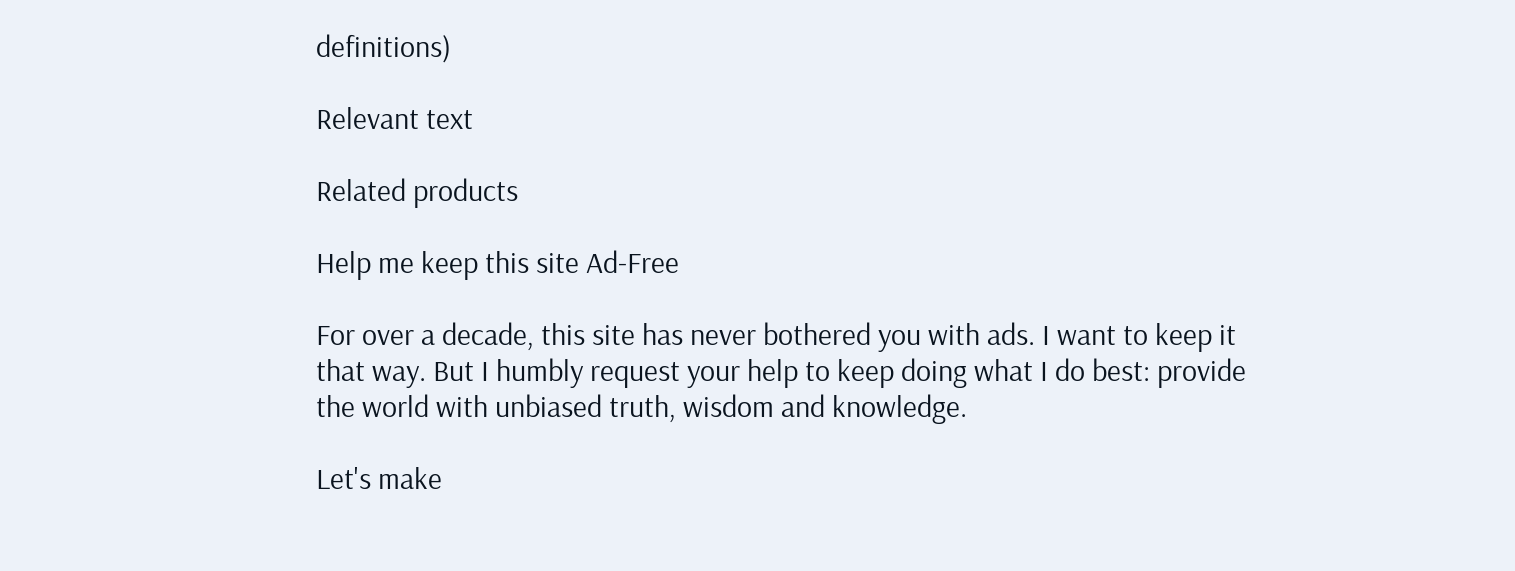definitions)

Relevant text

Related products

Help me keep this site Ad-Free

For over a decade, this site has never bothered you with ads. I want to keep it that way. But I humbly request your help to keep doing what I do best: provide the world with unbiased truth, wisdom and knowledge.

Let's make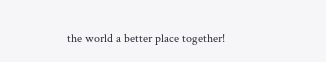the world a better place together!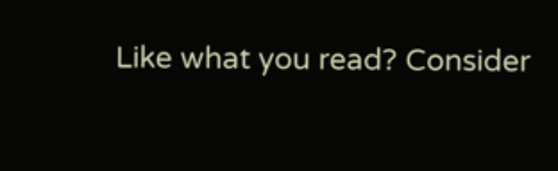Like what you read? Consider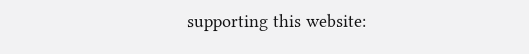supporting this website: